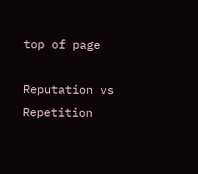top of page

Reputation vs Repetition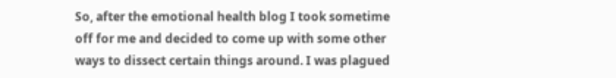So, after the emotional health blog I took sometime off for me and decided to come up with some other ways to dissect certain things around. I was plagued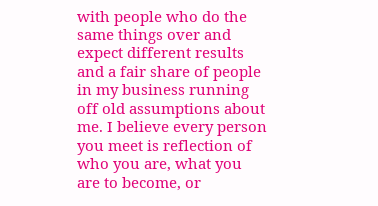with people who do the same things over and expect different results and a fair share of people in my business running off old assumptions about me. I believe every person you meet is reflection of who you are, what you are to become, or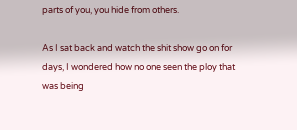parts of you, you hide from others.

As I sat back and watch the shit show go on for days, I wondered how no one seen the ploy that was being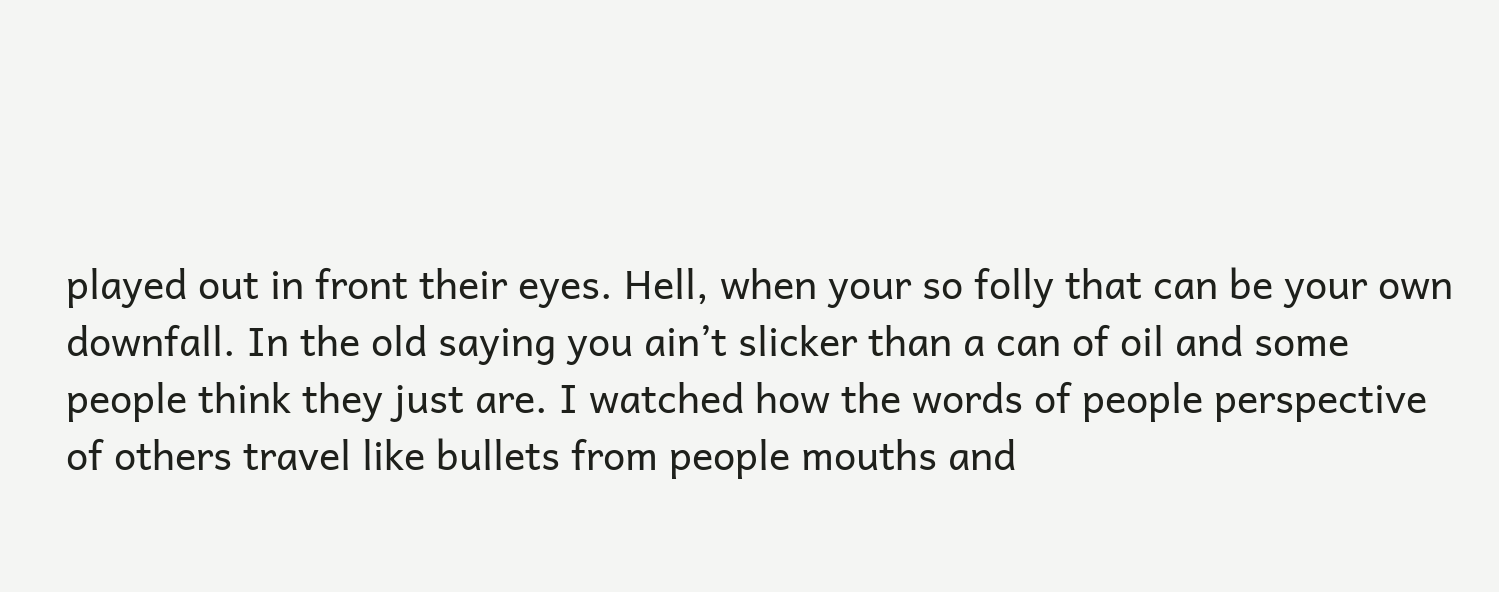played out in front their eyes. Hell, when your so folly that can be your own downfall. In the old saying you ain’t slicker than a can of oil and some people think they just are. I watched how the words of people perspective of others travel like bullets from people mouths and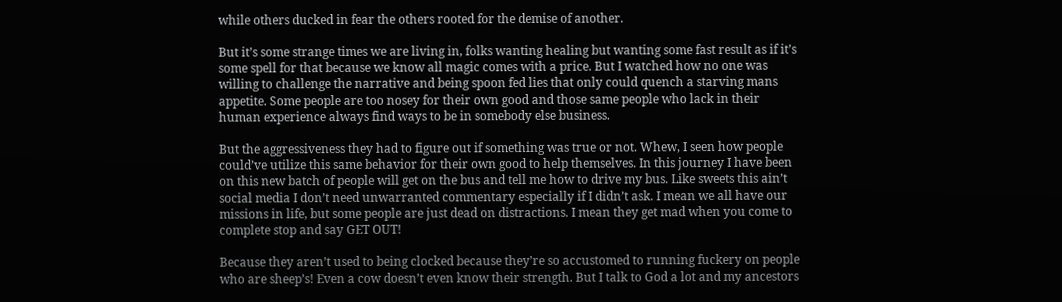while others ducked in fear the others rooted for the demise of another.

But it’s some strange times we are living in, folks wanting healing but wanting some fast result as if it’s some spell for that because we know all magic comes with a price. But I watched how no one was willing to challenge the narrative and being spoon fed lies that only could quench a starving mans appetite. Some people are too nosey for their own good and those same people who lack in their human experience always find ways to be in somebody else business.

But the aggressiveness they had to figure out if something was true or not. Whew, I seen how people could’ve utilize this same behavior for their own good to help themselves. In this journey I have been on this new batch of people will get on the bus and tell me how to drive my bus. Like sweets this ain’t social media I don’t need unwarranted commentary especially if I didn’t ask. I mean we all have our missions in life, but some people are just dead on distractions. I mean they get mad when you come to complete stop and say GET OUT!

Because they aren’t used to being clocked because they’re so accustomed to running fuckery on people who are sheep’s! Even a cow doesn’t even know their strength. But I talk to God a lot and my ancestors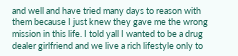and well and have tried many days to reason with them because I just knew they gave me the wrong mission in this life. I told yall I wanted to be a drug dealer girlfriend and we live a rich lifestyle only to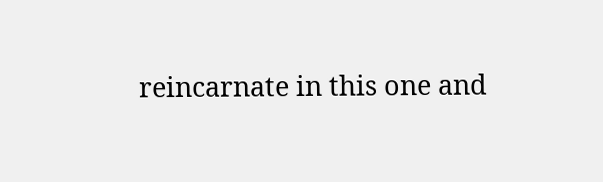reincarnate in this one and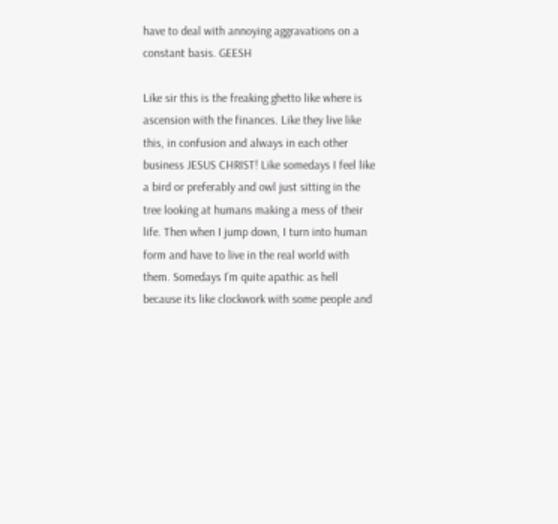have to deal with annoying aggravations on a constant basis. GEESH

Like sir this is the freaking ghetto like where is ascension with the finances. Like they live like this, in confusion and always in each other business JESUS CHRIST! Like somedays I feel like a bird or preferably and owl just sitting in the tree looking at humans making a mess of their life. Then when I jump down, I turn into human form and have to live in the real world with them. Somedays I’m quite apathic as hell because its like clockwork with some people and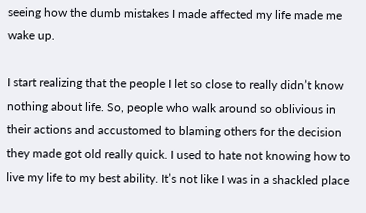seeing how the dumb mistakes I made affected my life made me wake up.

I start realizing that the people I let so close to really didn’t know nothing about life. So, people who walk around so oblivious in their actions and accustomed to blaming others for the decision they made got old really quick. I used to hate not knowing how to live my life to my best ability. It’s not like I was in a shackled place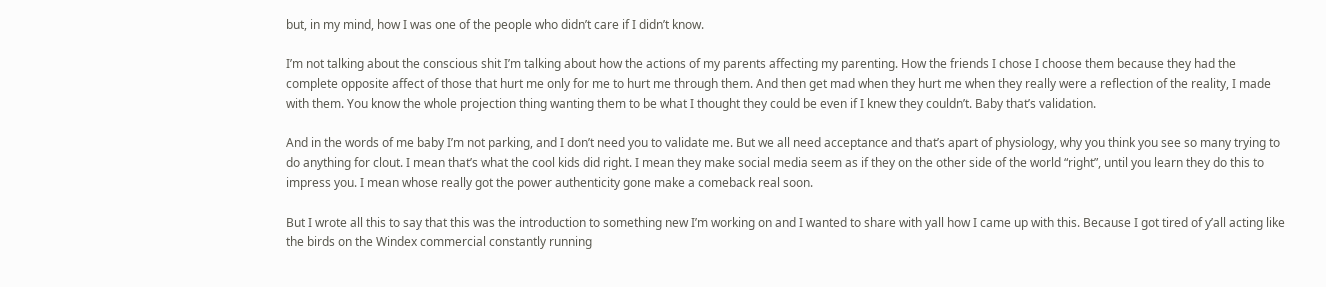but, in my mind, how I was one of the people who didn’t care if I didn’t know.

I’m not talking about the conscious shit I’m talking about how the actions of my parents affecting my parenting. How the friends I chose I choose them because they had the complete opposite affect of those that hurt me only for me to hurt me through them. And then get mad when they hurt me when they really were a reflection of the reality, I made with them. You know the whole projection thing wanting them to be what I thought they could be even if I knew they couldn’t. Baby that’s validation.

And in the words of me baby I’m not parking, and I don’t need you to validate me. But we all need acceptance and that’s apart of physiology, why you think you see so many trying to do anything for clout. I mean that’s what the cool kids did right. I mean they make social media seem as if they on the other side of the world “right”, until you learn they do this to impress you. I mean whose really got the power authenticity gone make a comeback real soon.

But I wrote all this to say that this was the introduction to something new I’m working on and I wanted to share with yall how I came up with this. Because I got tired of y’all acting like the birds on the Windex commercial constantly running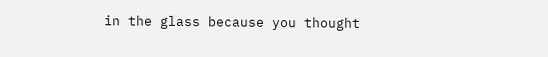in the glass because you thought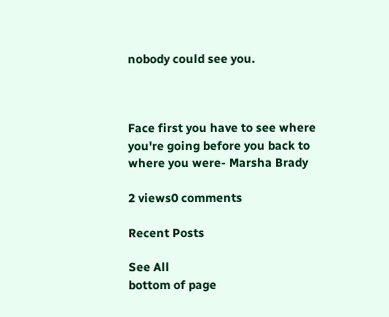nobody could see you.



Face first you have to see where you're going before you back to where you were- Marsha Brady

2 views0 comments

Recent Posts

See All
bottom of page